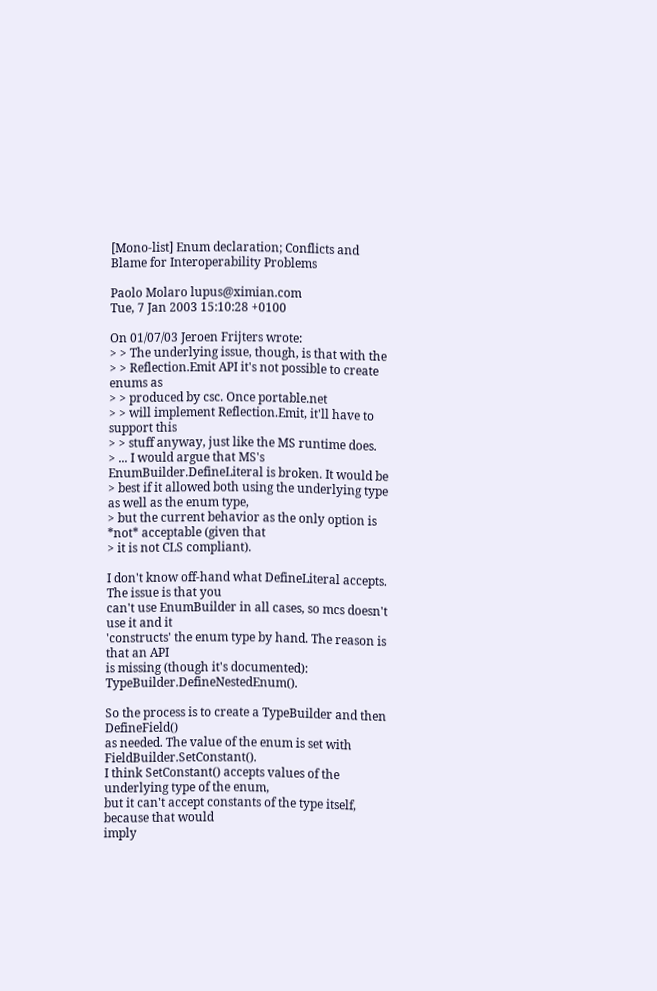[Mono-list] Enum declaration; Conflicts and Blame for Interoperability Problems

Paolo Molaro lupus@ximian.com
Tue, 7 Jan 2003 15:10:28 +0100

On 01/07/03 Jeroen Frijters wrote:
> > The underlying issue, though, is that with the
> > Reflection.Emit API it's not possible to create enums as
> > produced by csc. Once portable.net
> > will implement Reflection.Emit, it'll have to support this
> > stuff anyway, just like the MS runtime does.
> ... I would argue that MS's EnumBuilder.DefineLiteral is broken. It would be
> best if it allowed both using the underlying type as well as the enum type,
> but the current behavior as the only option is *not* acceptable (given that
> it is not CLS compliant).

I don't know off-hand what DefineLiteral accepts. The issue is that you
can't use EnumBuilder in all cases, so mcs doesn't use it and it
'constructs' the enum type by hand. The reason is that an API
is missing (though it's documented): TypeBuilder.DefineNestedEnum().

So the process is to create a TypeBuilder and then DefineField()
as needed. The value of the enum is set with FieldBuilder.SetConstant().
I think SetConstant() accepts values of the underlying type of the enum,
but it can't accept constants of the type itself, because that would
imply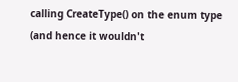calling CreateType() on the enum type (and hence it wouldn't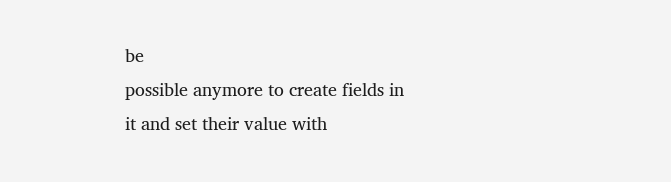be
possible anymore to create fields in it and set their value with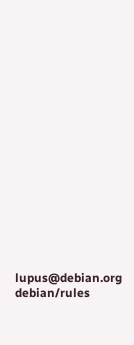lupus@debian.org                                     debian/rules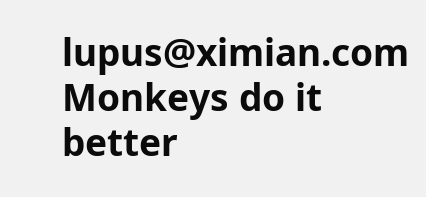lupus@ximian.com                             Monkeys do it better